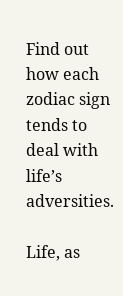Find out how each zodiac sign tends to deal with life’s adversities.

Life, as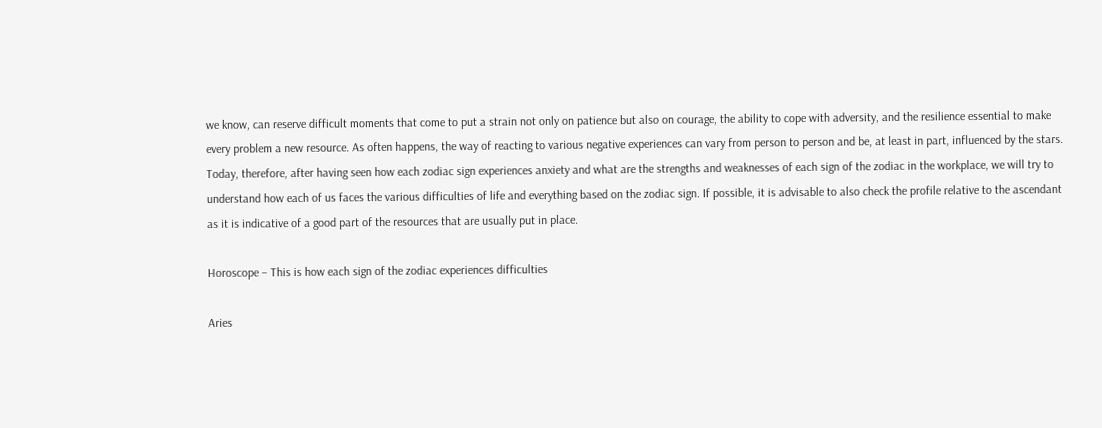we know, can reserve difficult moments that come to put a strain not only on patience but also on courage, the ability to cope with adversity, and the resilience essential to make every problem a new resource. As often happens, the way of reacting to various negative experiences can vary from person to person and be, at least in part, influenced by the stars.
Today, therefore, after having seen how each zodiac sign experiences anxiety and what are the strengths and weaknesses of each sign of the zodiac in the workplace, we will try to understand how each of us faces the various difficulties of life and everything based on the zodiac sign. If possible, it is advisable to also check the profile relative to the ascendant as it is indicative of a good part of the resources that are usually put in place.

Horoscope – This is how each sign of the zodiac experiences difficulties

Aries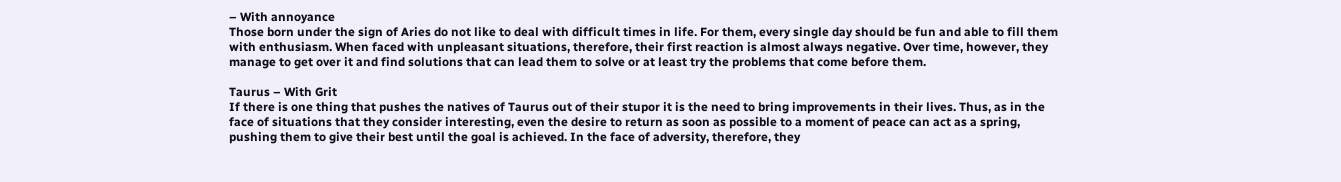– With annoyance
Those born under the sign of Aries do not like to deal with difficult times in life. For them, every single day should be fun and able to fill them with enthusiasm. When faced with unpleasant situations, therefore, their first reaction is almost always negative. Over time, however, they manage to get over it and find solutions that can lead them to solve or at least try the problems that come before them.

Taurus – With Grit
If there is one thing that pushes the natives of Taurus out of their stupor it is the need to bring improvements in their lives. Thus, as in the face of situations that they consider interesting, even the desire to return as soon as possible to a moment of peace can act as a spring, pushing them to give their best until the goal is achieved. In the face of adversity, therefore, they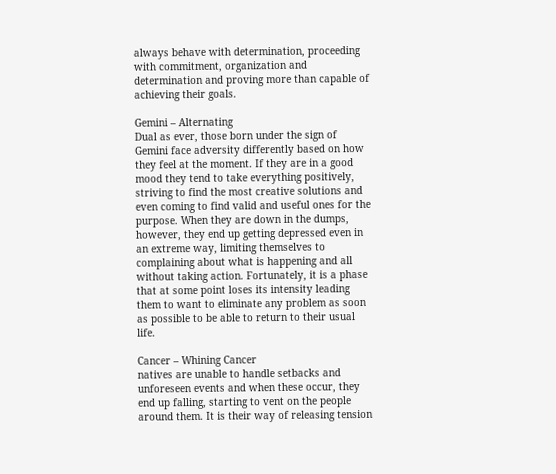always behave with determination, proceeding with commitment, organization and determination and proving more than capable of achieving their goals.

Gemini – Alternating
Dual as ever, those born under the sign of Gemini face adversity differently based on how they feel at the moment. If they are in a good mood they tend to take everything positively, striving to find the most creative solutions and even coming to find valid and useful ones for the purpose. When they are down in the dumps, however, they end up getting depressed even in an extreme way, limiting themselves to complaining about what is happening and all without taking action. Fortunately, it is a phase that at some point loses its intensity leading them to want to eliminate any problem as soon as possible to be able to return to their usual life.

Cancer – Whining Cancer
natives are unable to handle setbacks and unforeseen events and when these occur, they end up falling, starting to vent on the people around them. It is their way of releasing tension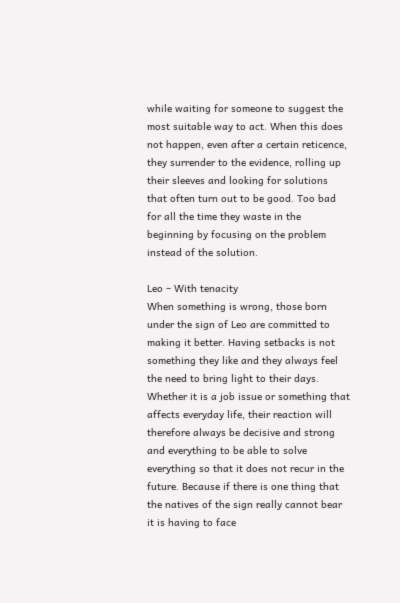while waiting for someone to suggest the most suitable way to act. When this does not happen, even after a certain reticence, they surrender to the evidence, rolling up their sleeves and looking for solutions that often turn out to be good. Too bad for all the time they waste in the beginning by focusing on the problem instead of the solution.

Leo – With tenacity
When something is wrong, those born under the sign of Leo are committed to making it better. Having setbacks is not something they like and they always feel the need to bring light to their days. Whether it is a job issue or something that affects everyday life, their reaction will therefore always be decisive and strong and everything to be able to solve everything so that it does not recur in the future. Because if there is one thing that the natives of the sign really cannot bear it is having to face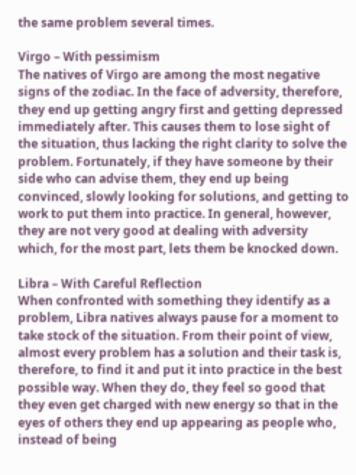the same problem several times.

Virgo – With pessimism
The natives of Virgo are among the most negative signs of the zodiac. In the face of adversity, therefore, they end up getting angry first and getting depressed immediately after. This causes them to lose sight of the situation, thus lacking the right clarity to solve the problem. Fortunately, if they have someone by their side who can advise them, they end up being convinced, slowly looking for solutions, and getting to work to put them into practice. In general, however, they are not very good at dealing with adversity which, for the most part, lets them be knocked down.

Libra – With Careful Reflection
When confronted with something they identify as a problem, Libra natives always pause for a moment to take stock of the situation. From their point of view, almost every problem has a solution and their task is, therefore, to find it and put it into practice in the best possible way. When they do, they feel so good that they even get charged with new energy so that in the eyes of others they end up appearing as people who, instead of being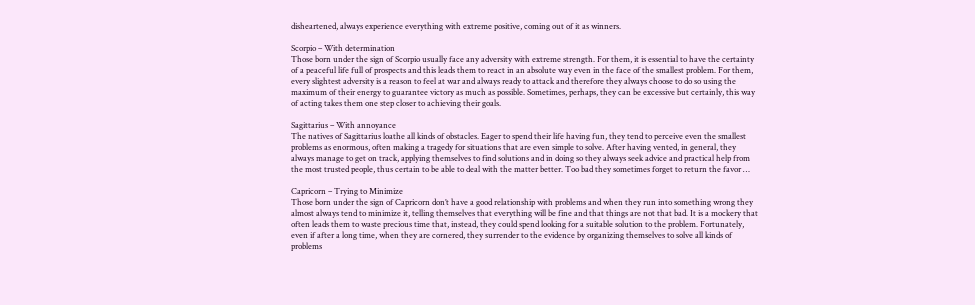disheartened, always experience everything with extreme positive, coming out of it as winners.

Scorpio – With determination
Those born under the sign of Scorpio usually face any adversity with extreme strength. For them, it is essential to have the certainty of a peaceful life full of prospects and this leads them to react in an absolute way even in the face of the smallest problem. For them, every slightest adversity is a reason to feel at war and always ready to attack and therefore they always choose to do so using the maximum of their energy to guarantee victory as much as possible. Sometimes, perhaps, they can be excessive but certainly, this way of acting takes them one step closer to achieving their goals.

Sagittarius – With annoyance
The natives of Sagittarius loathe all kinds of obstacles. Eager to spend their life having fun, they tend to perceive even the smallest problems as enormous, often making a tragedy for situations that are even simple to solve. After having vented, in general, they always manage to get on track, applying themselves to find solutions and in doing so they always seek advice and practical help from the most trusted people, thus certain to be able to deal with the matter better. Too bad they sometimes forget to return the favor …

Capricorn – Trying to Minimize
Those born under the sign of Capricorn don’t have a good relationship with problems and when they run into something wrong they almost always tend to minimize it, telling themselves that everything will be fine and that things are not that bad. It is a mockery that often leads them to waste precious time that, instead, they could spend looking for a suitable solution to the problem. Fortunately, even if after a long time, when they are cornered, they surrender to the evidence by organizing themselves to solve all kinds of problems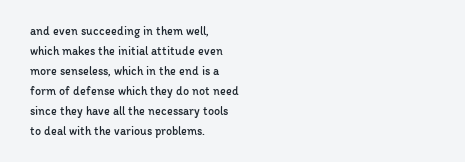and even succeeding in them well, which makes the initial attitude even more senseless, which in the end is a form of defense which they do not need since they have all the necessary tools to deal with the various problems.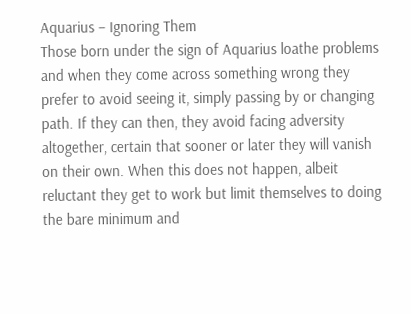Aquarius – Ignoring Them
Those born under the sign of Aquarius loathe problems and when they come across something wrong they prefer to avoid seeing it, simply passing by or changing path. If they can then, they avoid facing adversity altogether, certain that sooner or later they will vanish on their own. When this does not happen, albeit reluctant they get to work but limit themselves to doing the bare minimum and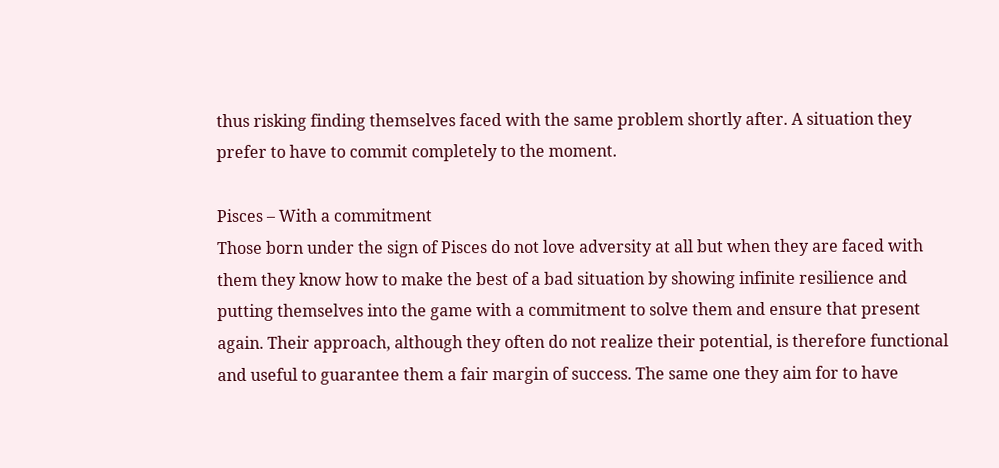thus risking finding themselves faced with the same problem shortly after. A situation they prefer to have to commit completely to the moment.

Pisces – With a commitment
Those born under the sign of Pisces do not love adversity at all but when they are faced with them they know how to make the best of a bad situation by showing infinite resilience and putting themselves into the game with a commitment to solve them and ensure that present again. Their approach, although they often do not realize their potential, is therefore functional and useful to guarantee them a fair margin of success. The same one they aim for to have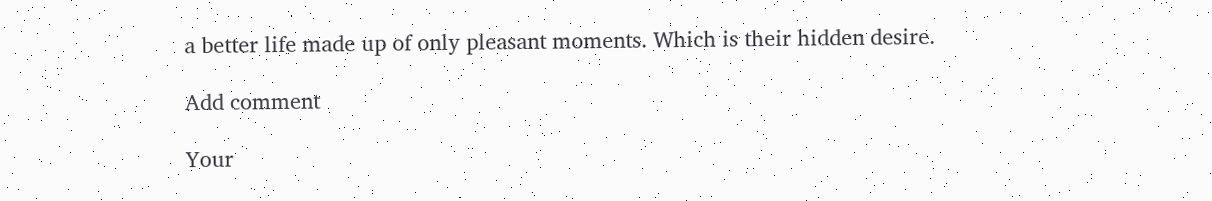a better life made up of only pleasant moments. Which is their hidden desire.

Add comment

Your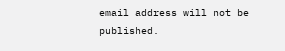email address will not be published.